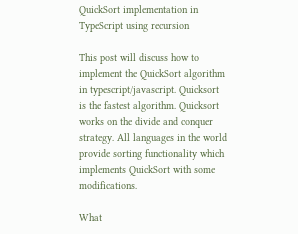QuickSort implementation in TypeScript using recursion

This post will discuss how to implement the QuickSort algorithm in typescript/javascript. Quicksort is the fastest algorithm. Quicksort works on the divide and conquer strategy. All languages in the world provide sorting functionality which implements QuickSort with some modifications.

What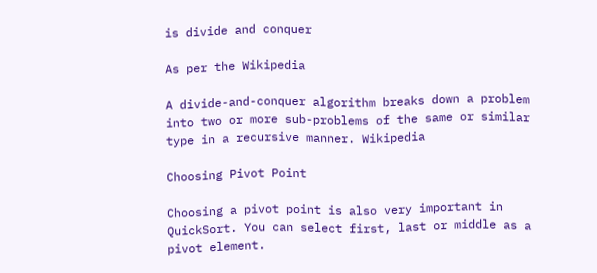is divide and conquer

As per the Wikipedia

A divide-and-conquer algorithm breaks down a problem into two or more sub-problems of the same or similar type in a recursive manner. Wikipedia

Choosing Pivot Point

Choosing a pivot point is also very important in QuickSort. You can select first, last or middle as a pivot element.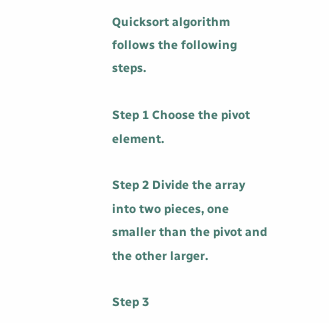Quicksort algorithm follows the following steps.

Step 1 Choose the pivot element.

Step 2 Divide the array into two pieces, one smaller than the pivot and the other larger.

Step 3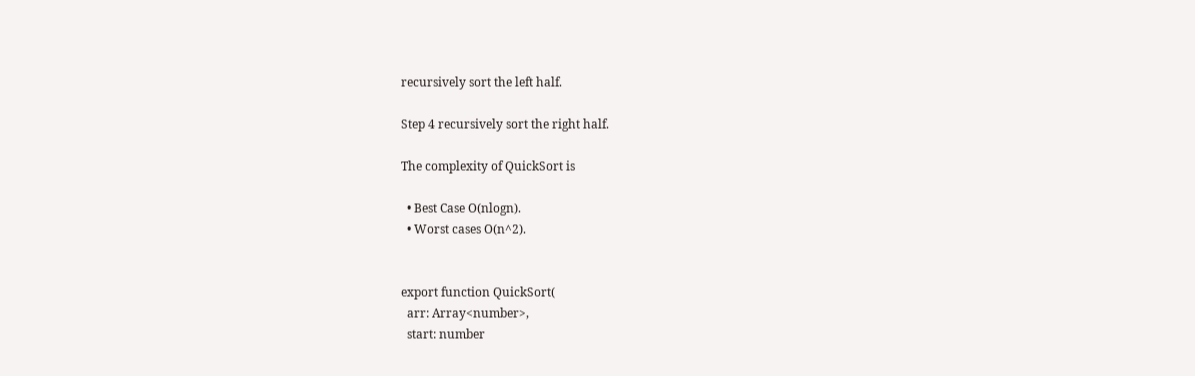recursively sort the left half.

Step 4 recursively sort the right half.

The complexity of QuickSort is

  • Best Case O(nlogn).
  • Worst cases O(n^2).


export function QuickSort(
  arr: Array<number>,
  start: number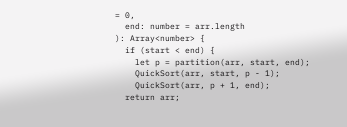= 0,
  end: number = arr.length
): Array<number> {
  if (start < end) {
    let p = partition(arr, start, end);
    QuickSort(arr, start, p - 1);
    QuickSort(arr, p + 1, end);
  return arr;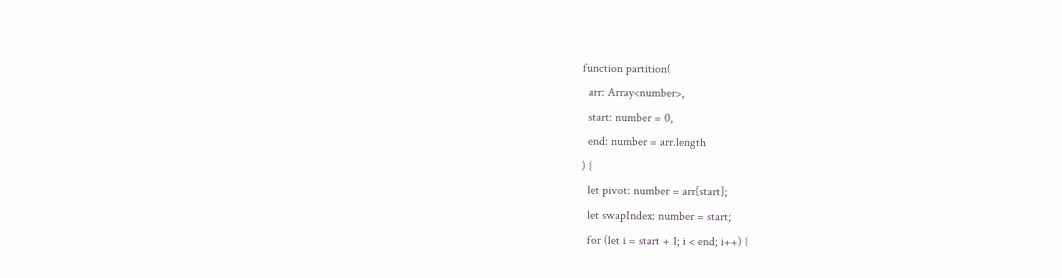function partition(
  arr: Array<number>,
  start: number = 0,
  end: number = arr.length
) {
  let pivot: number = arr[start];
  let swapIndex: number = start;
  for (let i = start + 1; i < end; i++) {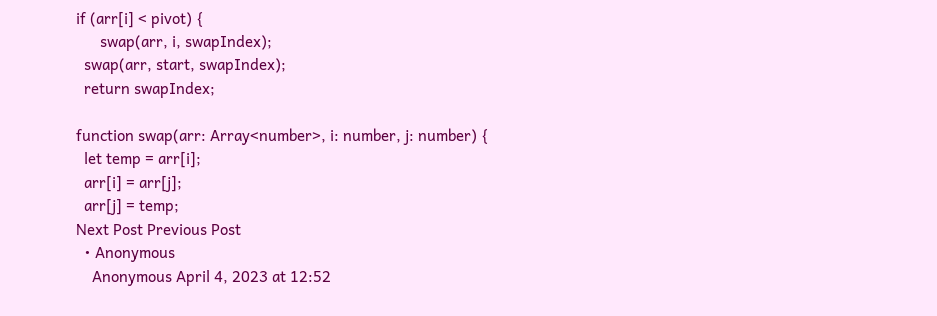if (arr[i] < pivot) {
      swap(arr, i, swapIndex);
  swap(arr, start, swapIndex);
  return swapIndex;

function swap(arr: Array<number>, i: number, j: number) {
  let temp = arr[i];
  arr[i] = arr[j];
  arr[j] = temp;
Next Post Previous Post
  • Anonymous
    Anonymous April 4, 2023 at 12:52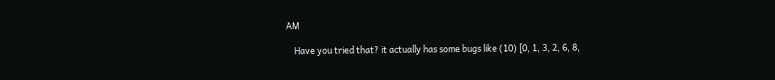AM

    Have you tried that? it actually has some bugs like (10) [0, 1, 3, 2, 6, 8,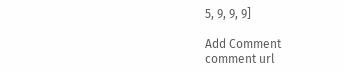5, 9, 9, 9]

Add Comment
comment url